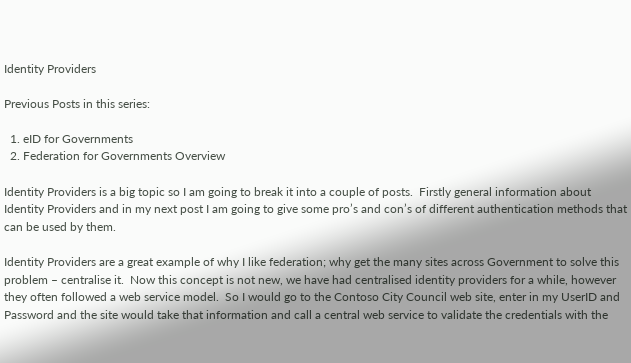Identity Providers

Previous Posts in this series:

  1. eID for Governments
  2. Federation for Governments Overview

Identity Providers is a big topic so I am going to break it into a couple of posts.  Firstly general information about Identity Providers and in my next post I am going to give some pro’s and con’s of different authentication methods that can be used by them.

Identity Providers are a great example of why I like federation; why get the many sites across Government to solve this problem – centralise it.  Now this concept is not new, we have had centralised identity providers for a while, however they often followed a web service model.  So I would go to the Contoso City Council web site, enter in my UserID and Password and the site would take that information and call a central web service to validate the credentials with the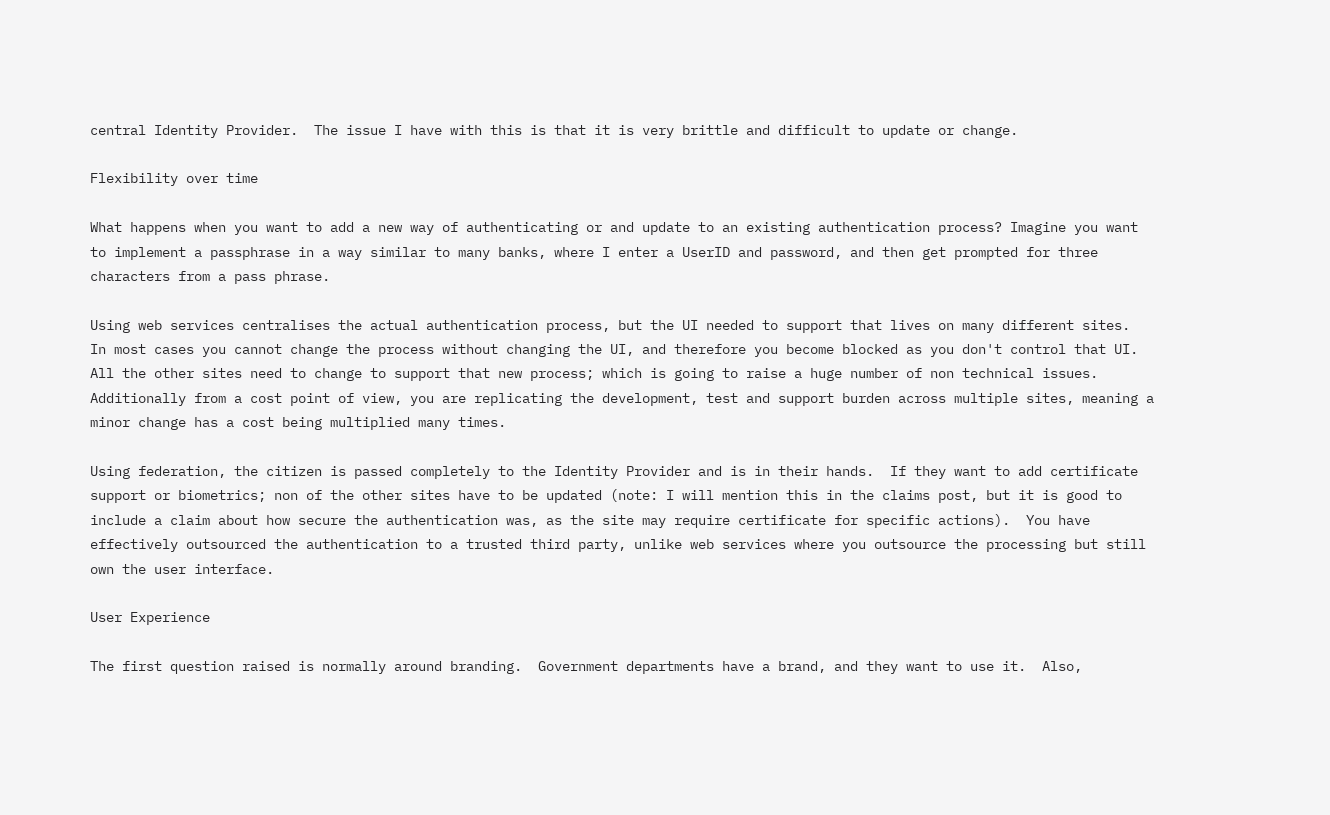central Identity Provider.  The issue I have with this is that it is very brittle and difficult to update or change.

Flexibility over time

What happens when you want to add a new way of authenticating or and update to an existing authentication process? Imagine you want to implement a passphrase in a way similar to many banks, where I enter a UserID and password, and then get prompted for three characters from a pass phrase.

Using web services centralises the actual authentication process, but the UI needed to support that lives on many different sites.  In most cases you cannot change the process without changing the UI, and therefore you become blocked as you don't control that UI.  All the other sites need to change to support that new process; which is going to raise a huge number of non technical issues.  Additionally from a cost point of view, you are replicating the development, test and support burden across multiple sites, meaning a minor change has a cost being multiplied many times.

Using federation, the citizen is passed completely to the Identity Provider and is in their hands.  If they want to add certificate support or biometrics; non of the other sites have to be updated (note: I will mention this in the claims post, but it is good to include a claim about how secure the authentication was, as the site may require certificate for specific actions).  You have effectively outsourced the authentication to a trusted third party, unlike web services where you outsource the processing but still own the user interface.

User Experience

The first question raised is normally around branding.  Government departments have a brand, and they want to use it.  Also,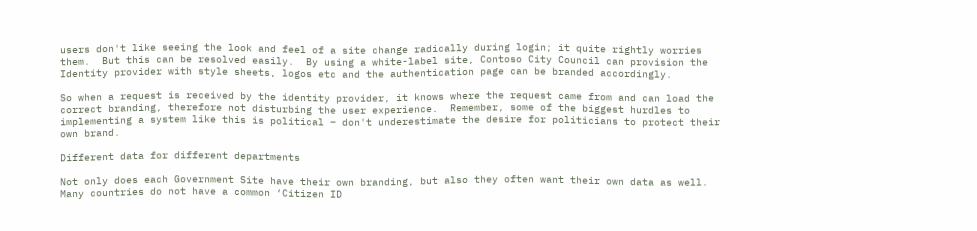users don't like seeing the look and feel of a site change radically during login; it quite rightly worries them.  But this can be resolved easily.  By using a white-label site, Contoso City Council can provision the Identity provider with style sheets, logos etc and the authentication page can be branded accordingly.

So when a request is received by the identity provider, it knows where the request came from and can load the correct branding, therefore not disturbing the user experience.  Remember, some of the biggest hurdles to implementing a system like this is political – don't underestimate the desire for politicians to protect their own brand.

Different data for different departments

Not only does each Government Site have their own branding, but also they often want their own data as well.  Many countries do not have a common ‘Citizen ID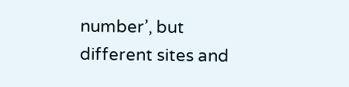number’, but different sites and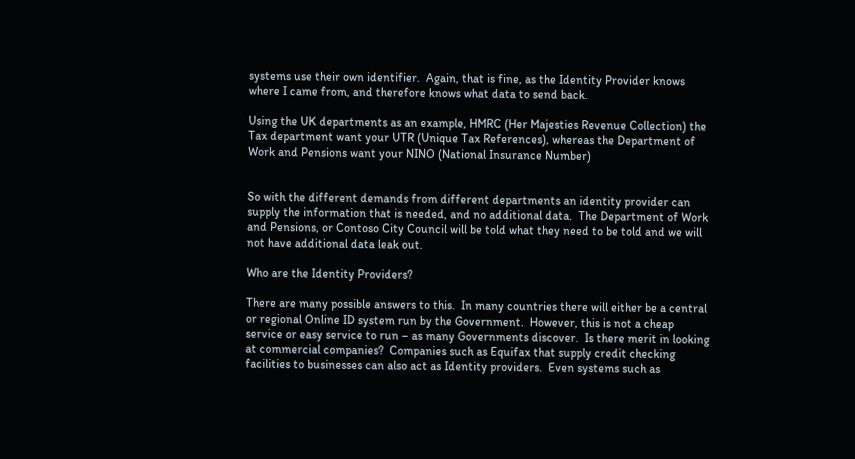systems use their own identifier.  Again, that is fine, as the Identity Provider knows where I came from, and therefore knows what data to send back.

Using the UK departments as an example, HMRC (Her Majesties Revenue Collection) the Tax department want your UTR (Unique Tax References), whereas the Department of Work and Pensions want your NINO (National Insurance Number)


So with the different demands from different departments an identity provider can supply the information that is needed, and no additional data.  The Department of Work and Pensions, or Contoso City Council will be told what they need to be told and we will not have additional data leak out.

Who are the Identity Providers?

There are many possible answers to this.  In many countries there will either be a central or regional Online ID system run by the Government.  However, this is not a cheap service or easy service to run – as many Governments discover.  Is there merit in looking at commercial companies?  Companies such as Equifax that supply credit checking facilities to businesses can also act as Identity providers.  Even systems such as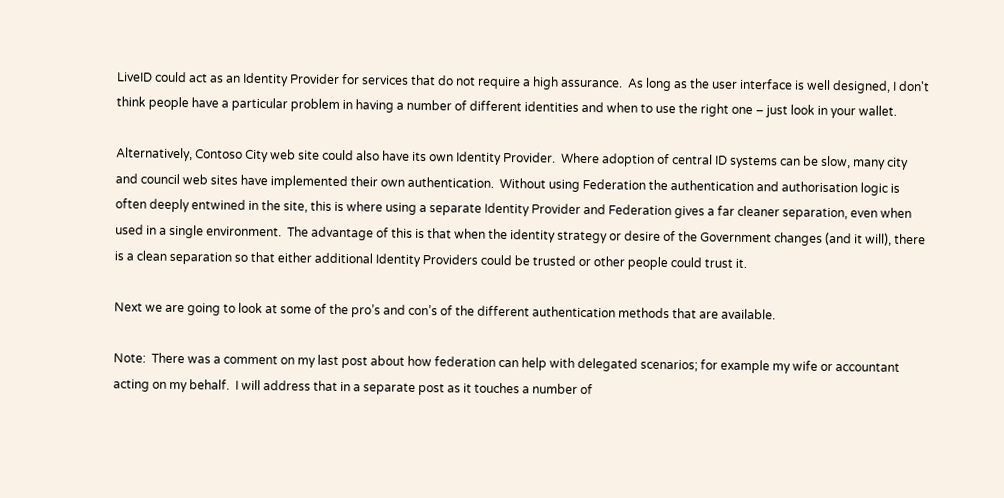LiveID could act as an Identity Provider for services that do not require a high assurance.  As long as the user interface is well designed, I don't think people have a particular problem in having a number of different identities and when to use the right one – just look in your wallet.

Alternatively, Contoso City web site could also have its own Identity Provider.  Where adoption of central ID systems can be slow, many city and council web sites have implemented their own authentication.  Without using Federation the authentication and authorisation logic is often deeply entwined in the site, this is where using a separate Identity Provider and Federation gives a far cleaner separation, even when used in a single environment.  The advantage of this is that when the identity strategy or desire of the Government changes (and it will), there is a clean separation so that either additional Identity Providers could be trusted or other people could trust it.

Next we are going to look at some of the pro’s and con’s of the different authentication methods that are available.

Note:  There was a comment on my last post about how federation can help with delegated scenarios; for example my wife or accountant acting on my behalf.  I will address that in a separate post as it touches a number of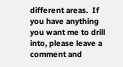different areas.  If you have anything you want me to drill into, please leave a comment and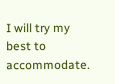I will try my best to accommodate.